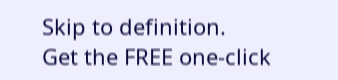Skip to definition.
Get the FREE one-click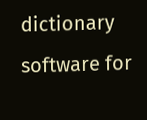dictionary software for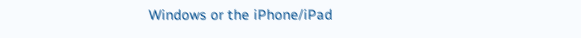Windows or the iPhone/iPad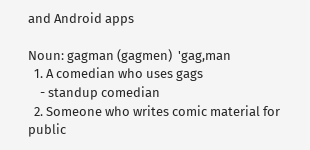and Android apps

Noun: gagman (gagmen)  'gag,man
  1. A comedian who uses gags
    - standup comedian
  2. Someone who writes comic material for public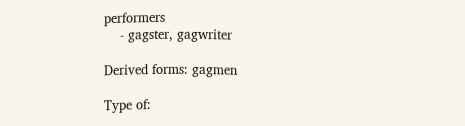performers
    - gagster, gagwriter

Derived forms: gagmen

Type of: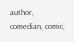author, comedian, comic,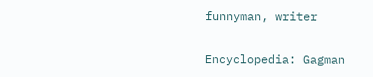funnyman, writer

Encyclopedia: Gagman